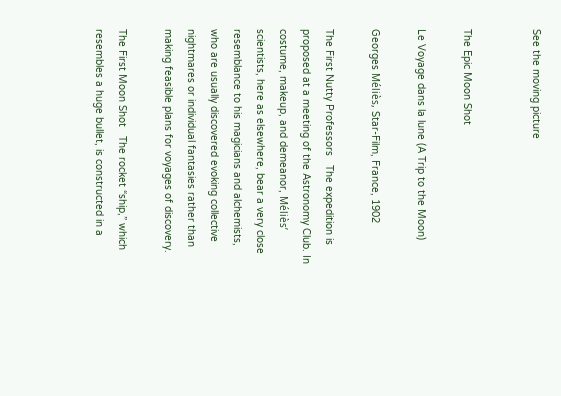See the moving picture


The Epic Moon Shot

Le Voyage dans la lune (A Trip to the Moon)

Georges Méliès, Star-Film, France, 1902

The First Nutty Professors   The expedition is proposed at a meeting of the Astronomy Club. In costume, makeup, and demeanor, Méliès’ scientists, here as elsewhere, bear a very close resemblance to his magicians and alchemists, who are usually discovered evoking collective nightmares or individual fantasies rather than making feasible plans for voyages of discovery.

The First Moon Shot   The rocket “ship,” which resembles a huge bullet, is constructed in a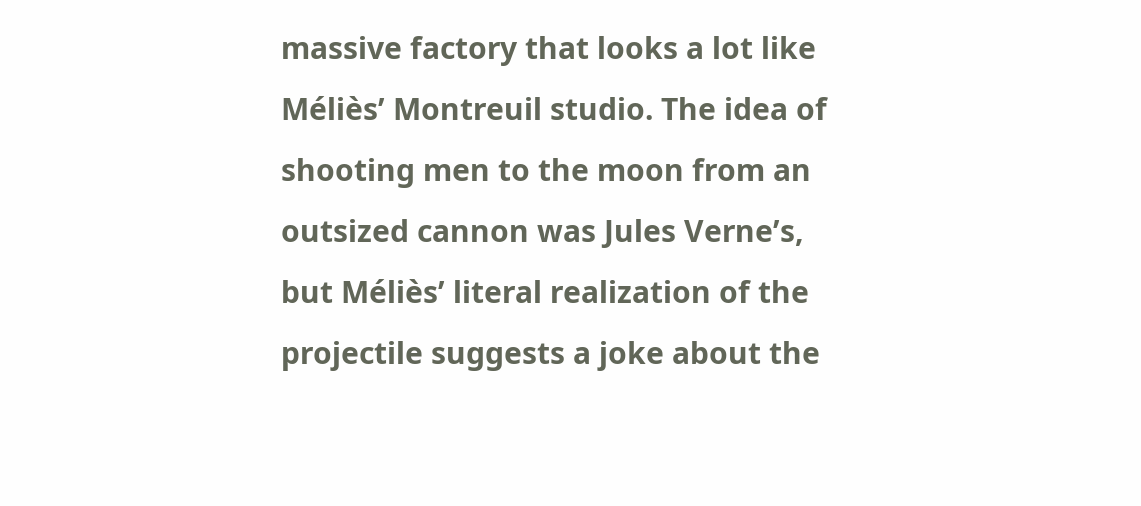massive factory that looks a lot like Méliès’ Montreuil studio. The idea of shooting men to the moon from an outsized cannon was Jules Verne’s, but Méliès’ literal realization of the projectile suggests a joke about the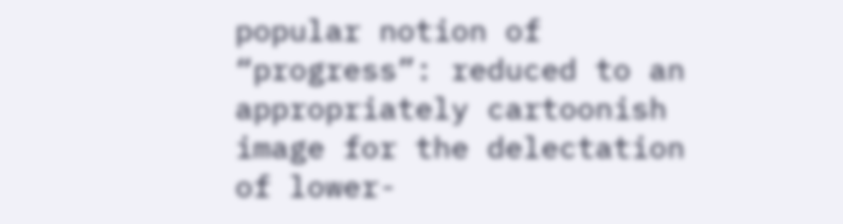popular notion of “progress”: reduced to an appropriately cartoonish image for the delectation of lower-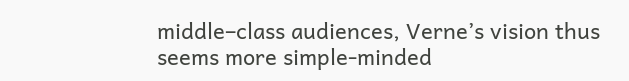middle–class audiences, Verne’s vision thus seems more simple-minded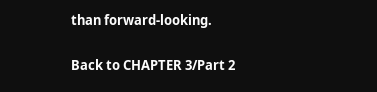than forward-looking.

Back to CHAPTER 3/Part 2